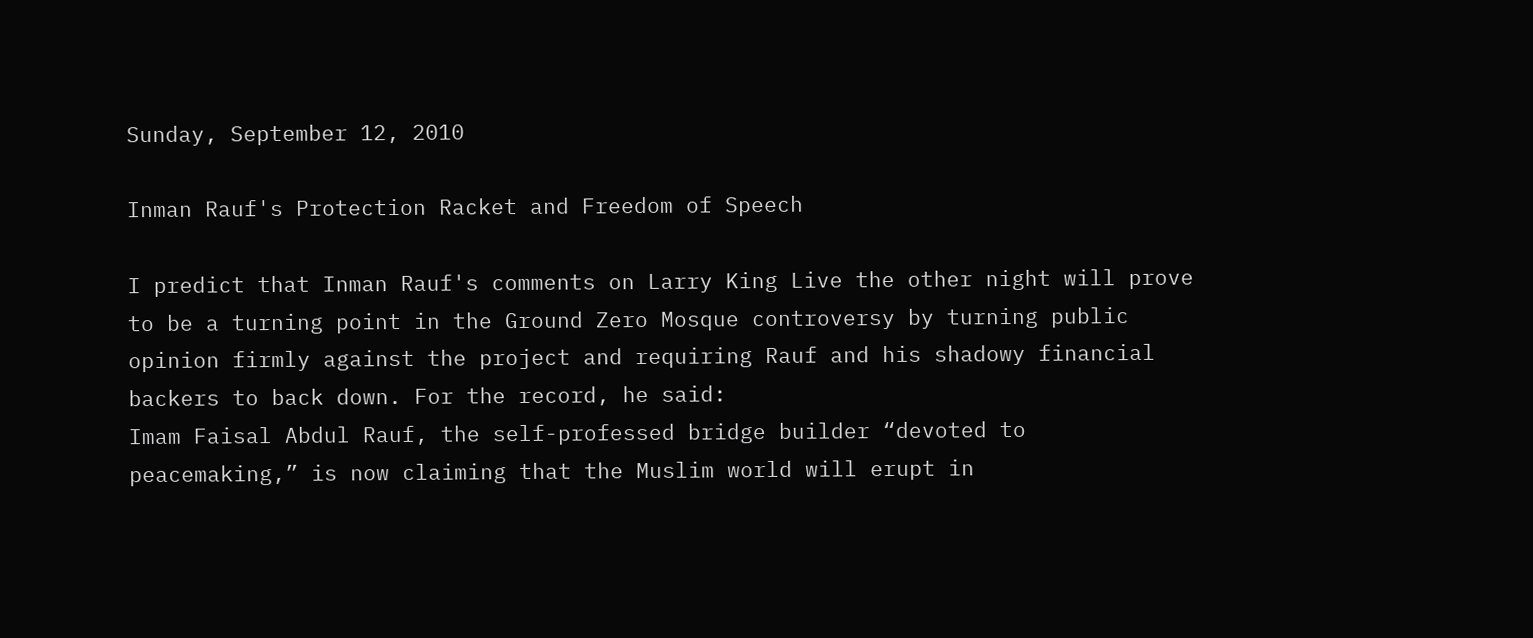Sunday, September 12, 2010

Inman Rauf's Protection Racket and Freedom of Speech

I predict that Inman Rauf's comments on Larry King Live the other night will prove to be a turning point in the Ground Zero Mosque controversy by turning public opinion firmly against the project and requiring Rauf and his shadowy financial backers to back down. For the record, he said:
Imam Faisal Abdul Rauf, the self-professed bridge builder “devoted to peacemaking,” is now claiming that the Muslim world will erupt in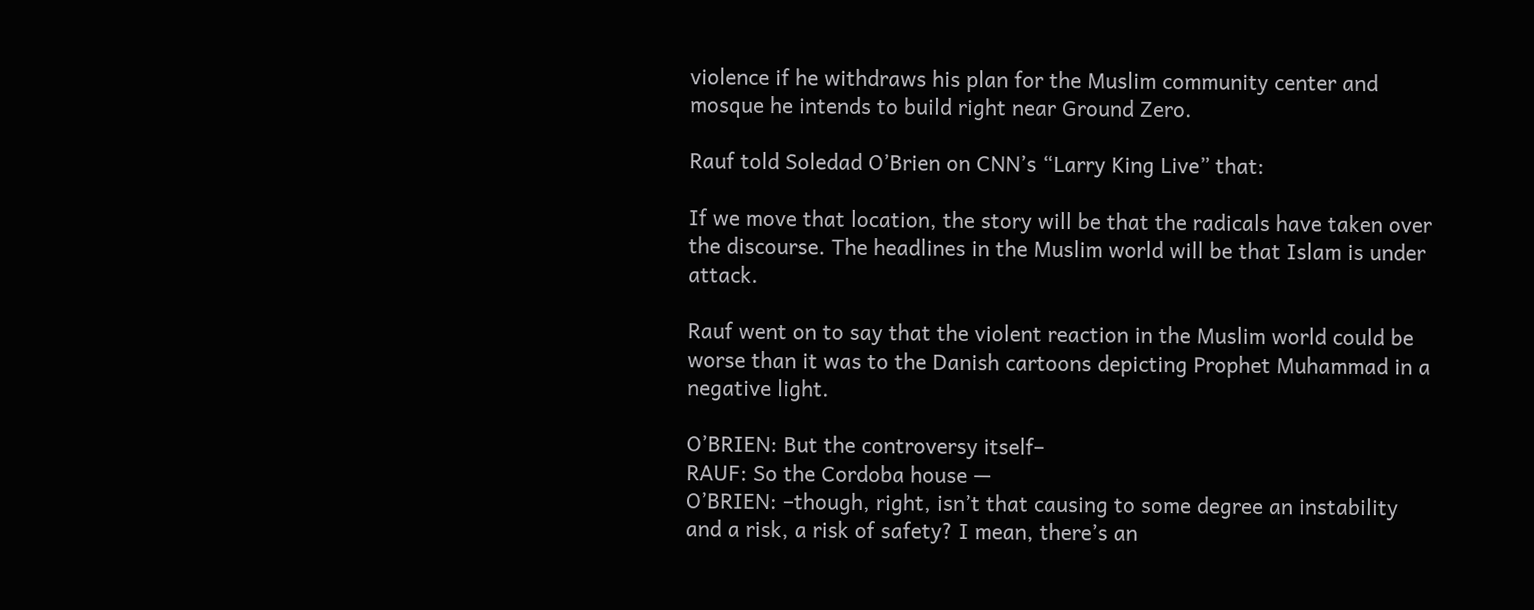violence if he withdraws his plan for the Muslim community center and mosque he intends to build right near Ground Zero.

Rauf told Soledad O’Brien on CNN’s “Larry King Live” that:

If we move that location, the story will be that the radicals have taken over the discourse. The headlines in the Muslim world will be that Islam is under attack.

Rauf went on to say that the violent reaction in the Muslim world could be worse than it was to the Danish cartoons depicting Prophet Muhammad in a negative light.

O’BRIEN: But the controversy itself–
RAUF: So the Cordoba house —
O’BRIEN: –though, right, isn’t that causing to some degree an instability and a risk, a risk of safety? I mean, there’s an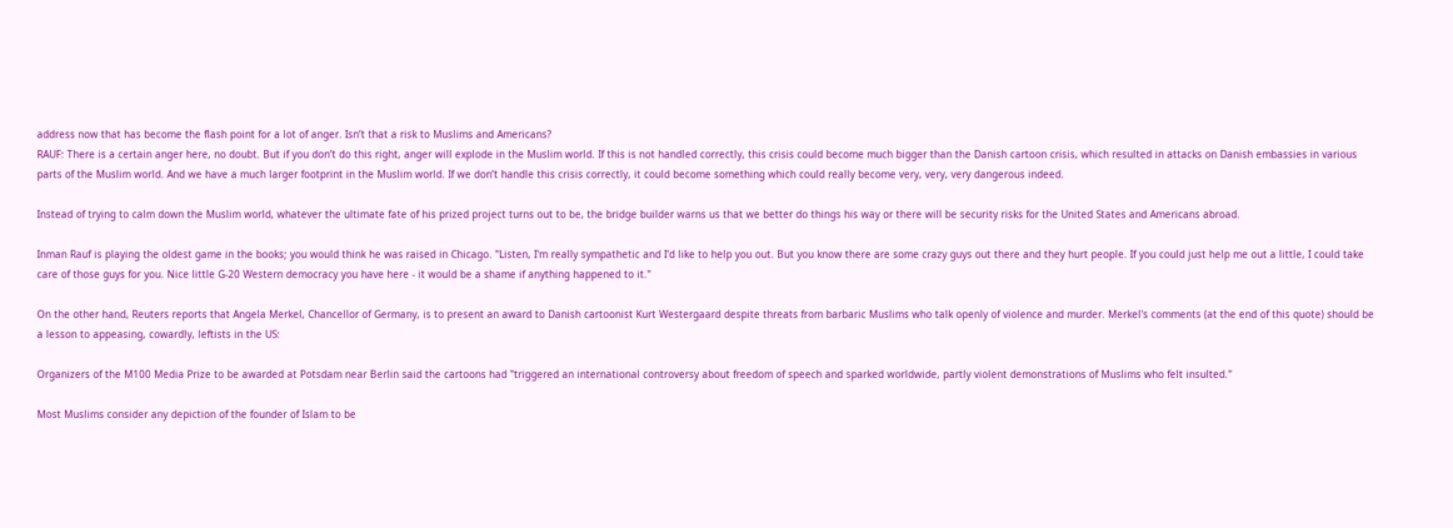address now that has become the flash point for a lot of anger. Isn’t that a risk to Muslims and Americans?
RAUF: There is a certain anger here, no doubt. But if you don’t do this right, anger will explode in the Muslim world. If this is not handled correctly, this crisis could become much bigger than the Danish cartoon crisis, which resulted in attacks on Danish embassies in various parts of the Muslim world. And we have a much larger footprint in the Muslim world. If we don’t handle this crisis correctly, it could become something which could really become very, very, very dangerous indeed.

Instead of trying to calm down the Muslim world, whatever the ultimate fate of his prized project turns out to be, the bridge builder warns us that we better do things his way or there will be security risks for the United States and Americans abroad.

Inman Rauf is playing the oldest game in the books; you would think he was raised in Chicago. "Listen, I'm really sympathetic and I'd like to help you out. But you know there are some crazy guys out there and they hurt people. If you could just help me out a little, I could take care of those guys for you. Nice little G-20 Western democracy you have here - it would be a shame if anything happened to it."

On the other hand, Reuters reports that Angela Merkel, Chancellor of Germany, is to present an award to Danish cartoonist Kurt Westergaard despite threats from barbaric Muslims who talk openly of violence and murder. Merkel's comments (at the end of this quote) should be a lesson to appeasing, cowardly, leftists in the US:

Organizers of the M100 Media Prize to be awarded at Potsdam near Berlin said the cartoons had "triggered an international controversy about freedom of speech and sparked worldwide, partly violent demonstrations of Muslims who felt insulted."

Most Muslims consider any depiction of the founder of Islam to be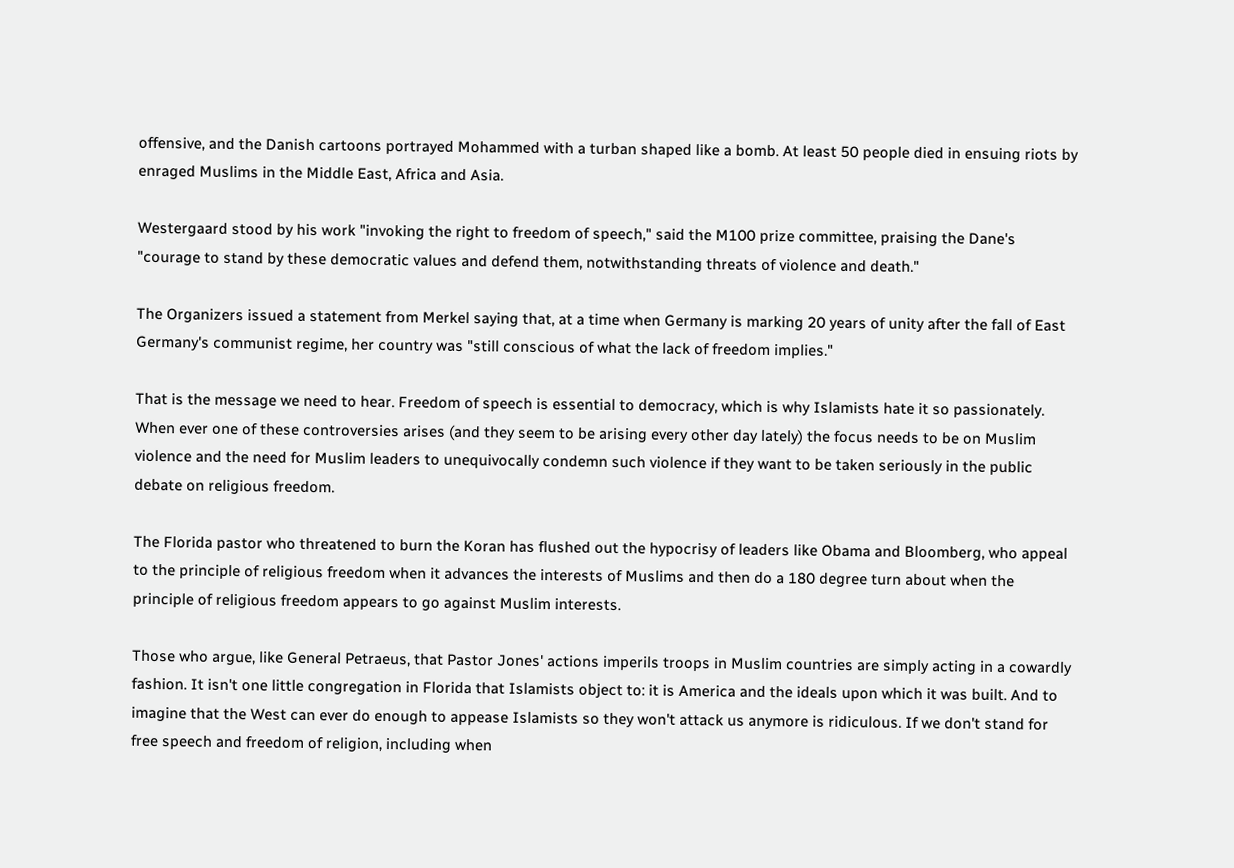offensive, and the Danish cartoons portrayed Mohammed with a turban shaped like a bomb. At least 50 people died in ensuing riots by enraged Muslims in the Middle East, Africa and Asia.

Westergaard stood by his work "invoking the right to freedom of speech," said the M100 prize committee, praising the Dane's "courage to stand by these democratic values and defend them, notwithstanding threats of violence and death."

The Organizers issued a statement from Merkel saying that, at a time when Germany is marking 20 years of unity after the fall of East Germany's communist regime, her country was "still conscious of what the lack of freedom implies."

That is the message we need to hear. Freedom of speech is essential to democracy, which is why Islamists hate it so passionately. When ever one of these controversies arises (and they seem to be arising every other day lately) the focus needs to be on Muslim violence and the need for Muslim leaders to unequivocally condemn such violence if they want to be taken seriously in the public debate on religious freedom.

The Florida pastor who threatened to burn the Koran has flushed out the hypocrisy of leaders like Obama and Bloomberg, who appeal to the principle of religious freedom when it advances the interests of Muslims and then do a 180 degree turn about when the principle of religious freedom appears to go against Muslim interests.

Those who argue, like General Petraeus, that Pastor Jones' actions imperils troops in Muslim countries are simply acting in a cowardly fashion. It isn't one little congregation in Florida that Islamists object to: it is America and the ideals upon which it was built. And to imagine that the West can ever do enough to appease Islamists so they won't attack us anymore is ridiculous. If we don't stand for free speech and freedom of religion, including when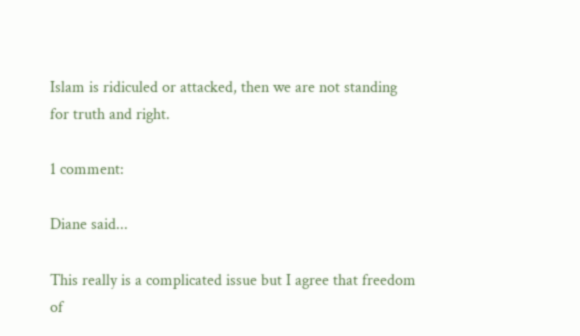Islam is ridiculed or attacked, then we are not standing for truth and right.

1 comment:

Diane said...

This really is a complicated issue but I agree that freedom of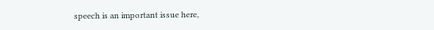speech is an important issue here,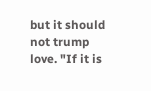but it should not trump love. "If it is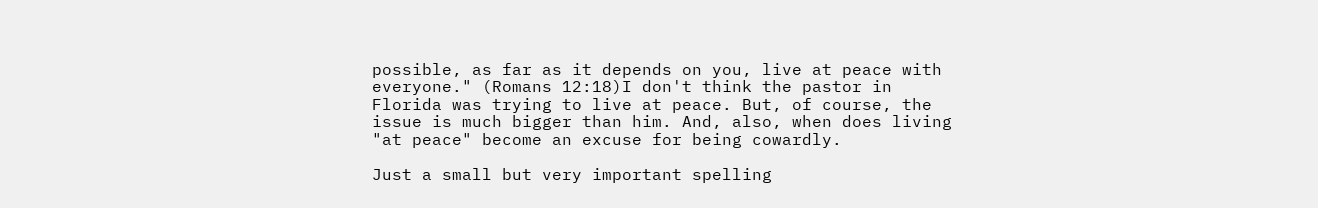possible, as far as it depends on you, live at peace with everyone." (Romans 12:18)I don't think the pastor in Florida was trying to live at peace. But, of course, the issue is much bigger than him. And, also, when does living "at peace" become an excuse for being cowardly.

Just a small but very important spelling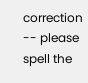correction -- please spell the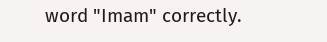word "Imam" correctly.